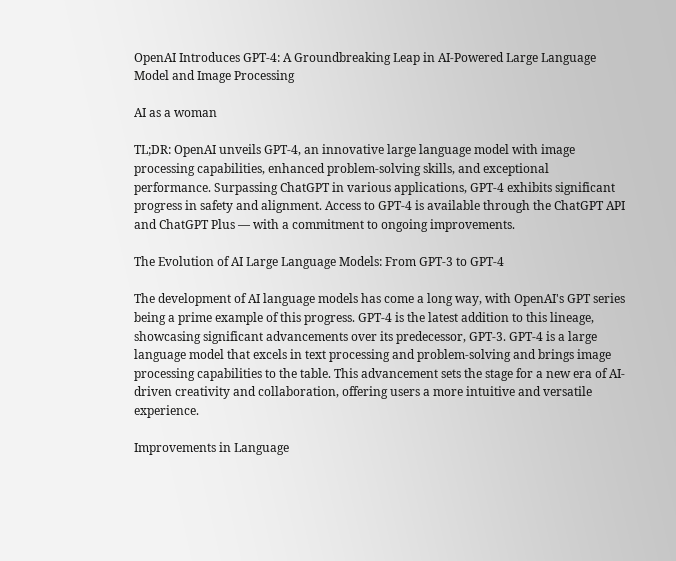OpenAI Introduces GPT-4: A Groundbreaking Leap in AI-Powered Large Language Model and Image Processing

AI as a woman

TL;DR: OpenAI unveils GPT-4, an innovative large language model with image processing capabilities, enhanced problem-solving skills, and exceptional performance. Surpassing ChatGPT in various applications, GPT-4 exhibits significant progress in safety and alignment. Access to GPT-4 is available through the ChatGPT API and ChatGPT Plus — with a commitment to ongoing improvements.

The Evolution of AI Large Language Models: From GPT-3 to GPT-4

The development of AI language models has come a long way, with OpenAI's GPT series being a prime example of this progress. GPT-4 is the latest addition to this lineage, showcasing significant advancements over its predecessor, GPT-3. GPT-4 is a large language model that excels in text processing and problem-solving and brings image processing capabilities to the table. This advancement sets the stage for a new era of AI-driven creativity and collaboration, offering users a more intuitive and versatile experience.

Improvements in Language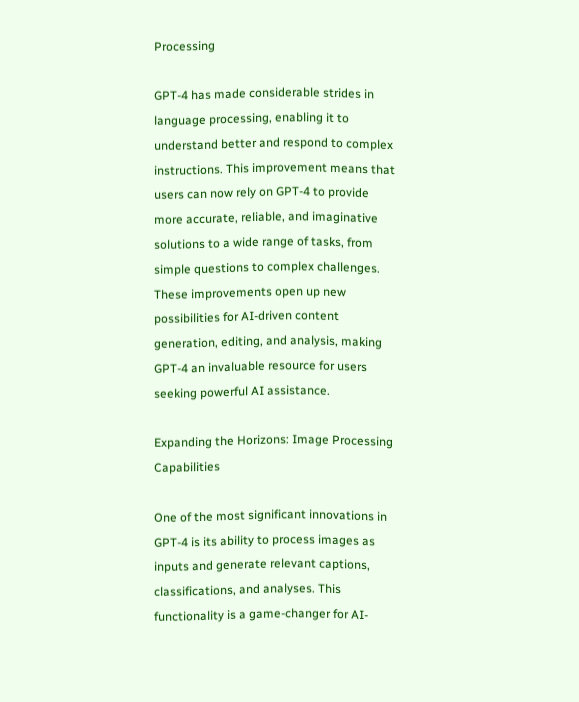Processing

GPT-4 has made considerable strides in language processing, enabling it to understand better and respond to complex instructions. This improvement means that users can now rely on GPT-4 to provide more accurate, reliable, and imaginative solutions to a wide range of tasks, from simple questions to complex challenges. These improvements open up new possibilities for AI-driven content generation, editing, and analysis, making GPT-4 an invaluable resource for users seeking powerful AI assistance.

Expanding the Horizons: Image Processing Capabilities

One of the most significant innovations in GPT-4 is its ability to process images as inputs and generate relevant captions, classifications, and analyses. This functionality is a game-changer for AI-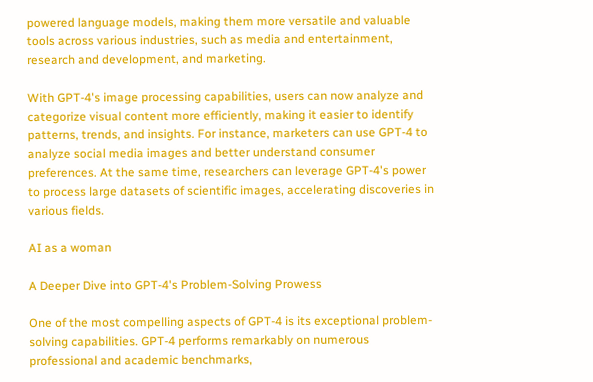powered language models, making them more versatile and valuable tools across various industries, such as media and entertainment, research and development, and marketing.

With GPT-4's image processing capabilities, users can now analyze and categorize visual content more efficiently, making it easier to identify patterns, trends, and insights. For instance, marketers can use GPT-4 to analyze social media images and better understand consumer preferences. At the same time, researchers can leverage GPT-4's power to process large datasets of scientific images, accelerating discoveries in various fields.

AI as a woman

A Deeper Dive into GPT-4's Problem-Solving Prowess

One of the most compelling aspects of GPT-4 is its exceptional problem-solving capabilities. GPT-4 performs remarkably on numerous professional and academic benchmarks,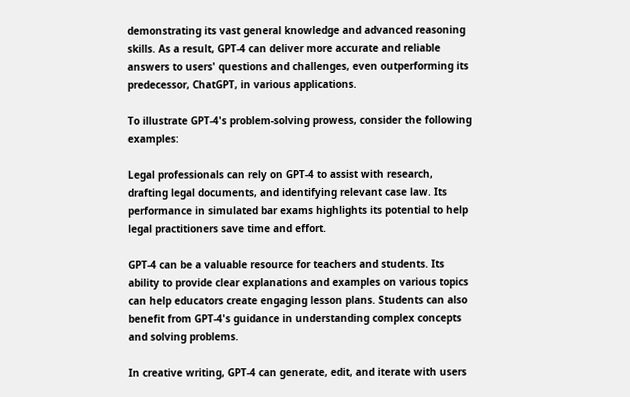demonstrating its vast general knowledge and advanced reasoning skills. As a result, GPT-4 can deliver more accurate and reliable answers to users' questions and challenges, even outperforming its predecessor, ChatGPT, in various applications.

To illustrate GPT-4's problem-solving prowess, consider the following examples:

Legal professionals can rely on GPT-4 to assist with research, drafting legal documents, and identifying relevant case law. Its performance in simulated bar exams highlights its potential to help legal practitioners save time and effort.

GPT-4 can be a valuable resource for teachers and students. Its ability to provide clear explanations and examples on various topics can help educators create engaging lesson plans. Students can also benefit from GPT-4's guidance in understanding complex concepts and solving problems.

In creative writing, GPT-4 can generate, edit, and iterate with users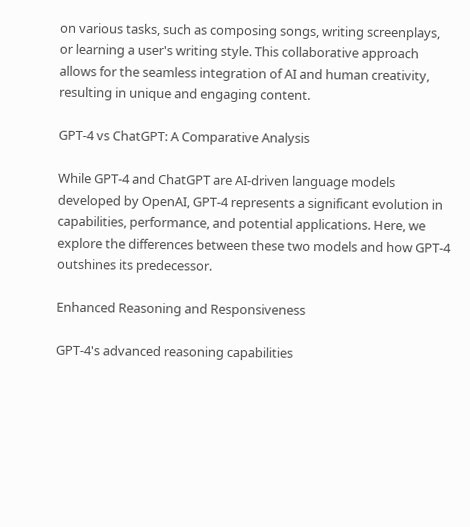on various tasks, such as composing songs, writing screenplays, or learning a user's writing style. This collaborative approach allows for the seamless integration of AI and human creativity, resulting in unique and engaging content.

GPT-4 vs ChatGPT: A Comparative Analysis

While GPT-4 and ChatGPT are AI-driven language models developed by OpenAI, GPT-4 represents a significant evolution in capabilities, performance, and potential applications. Here, we explore the differences between these two models and how GPT-4 outshines its predecessor.

Enhanced Reasoning and Responsiveness

GPT-4's advanced reasoning capabilities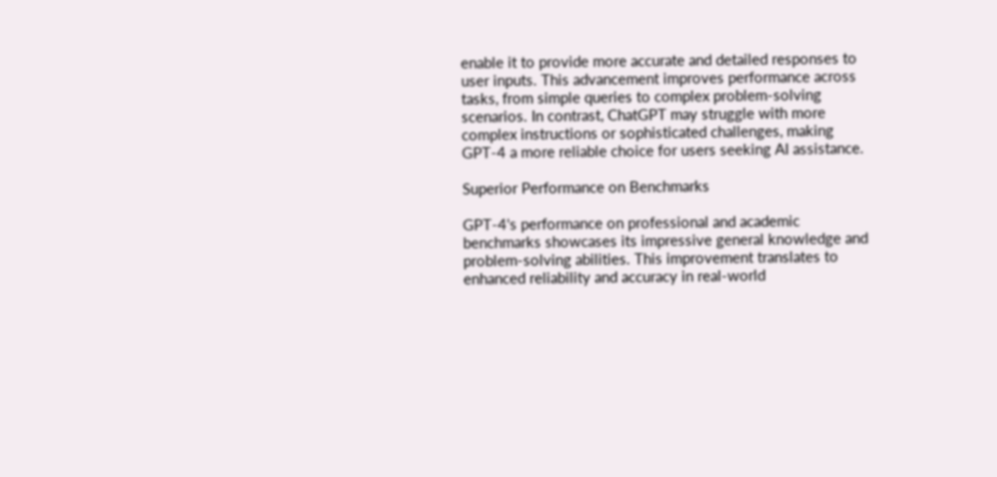enable it to provide more accurate and detailed responses to user inputs. This advancement improves performance across tasks, from simple queries to complex problem-solving scenarios. In contrast, ChatGPT may struggle with more complex instructions or sophisticated challenges, making GPT-4 a more reliable choice for users seeking AI assistance.

Superior Performance on Benchmarks

GPT-4's performance on professional and academic benchmarks showcases its impressive general knowledge and problem-solving abilities. This improvement translates to enhanced reliability and accuracy in real-world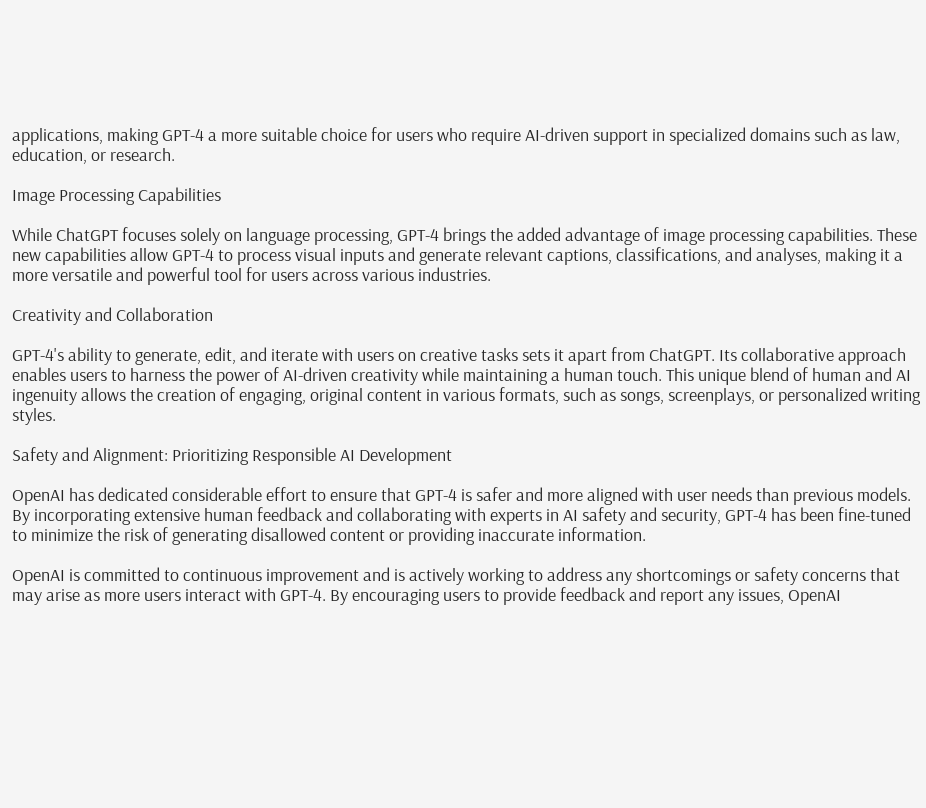applications, making GPT-4 a more suitable choice for users who require AI-driven support in specialized domains such as law, education, or research.

Image Processing Capabilities

While ChatGPT focuses solely on language processing, GPT-4 brings the added advantage of image processing capabilities. These new capabilities allow GPT-4 to process visual inputs and generate relevant captions, classifications, and analyses, making it a more versatile and powerful tool for users across various industries.

Creativity and Collaboration

GPT-4's ability to generate, edit, and iterate with users on creative tasks sets it apart from ChatGPT. Its collaborative approach enables users to harness the power of AI-driven creativity while maintaining a human touch. This unique blend of human and AI ingenuity allows the creation of engaging, original content in various formats, such as songs, screenplays, or personalized writing styles.

Safety and Alignment: Prioritizing Responsible AI Development

OpenAI has dedicated considerable effort to ensure that GPT-4 is safer and more aligned with user needs than previous models. By incorporating extensive human feedback and collaborating with experts in AI safety and security, GPT-4 has been fine-tuned to minimize the risk of generating disallowed content or providing inaccurate information.

OpenAI is committed to continuous improvement and is actively working to address any shortcomings or safety concerns that may arise as more users interact with GPT-4. By encouraging users to provide feedback and report any issues, OpenAI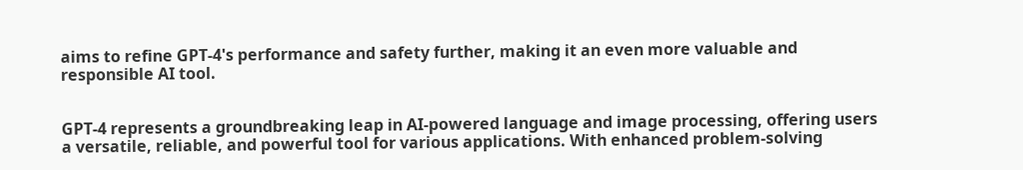aims to refine GPT-4's performance and safety further, making it an even more valuable and responsible AI tool.


GPT-4 represents a groundbreaking leap in AI-powered language and image processing, offering users a versatile, reliable, and powerful tool for various applications. With enhanced problem-solving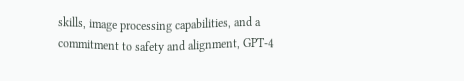skills, image processing capabilities, and a commitment to safety and alignment, GPT-4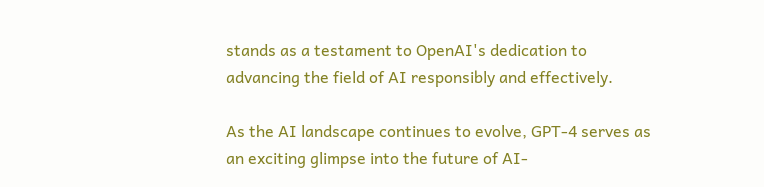stands as a testament to OpenAI's dedication to advancing the field of AI responsibly and effectively.

As the AI landscape continues to evolve, GPT-4 serves as an exciting glimpse into the future of AI-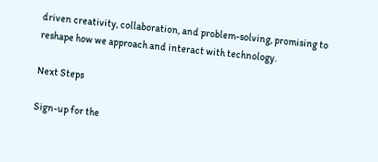driven creativity, collaboration, and problem-solving, promising to reshape how we approach and interact with technology.

Next Steps

Sign-up for the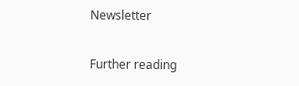Newsletter

Further reading